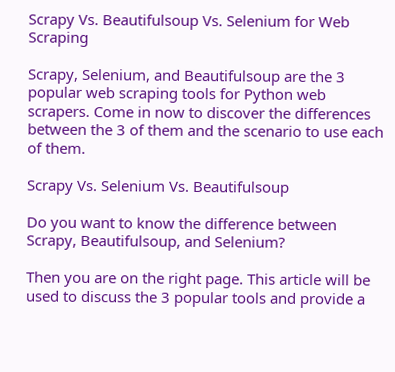Scrapy Vs. Beautifulsoup Vs. Selenium for Web Scraping

Scrapy, Selenium, and Beautifulsoup are the 3 popular web scraping tools for Python web scrapers. Come in now to discover the differences between the 3 of them and the scenario to use each of them.

Scrapy Vs. Selenium Vs. Beautifulsoup

Do you want to know the difference between Scrapy, Beautifulsoup, and Selenium?

Then you are on the right page. This article will be used to discuss the 3 popular tools and provide a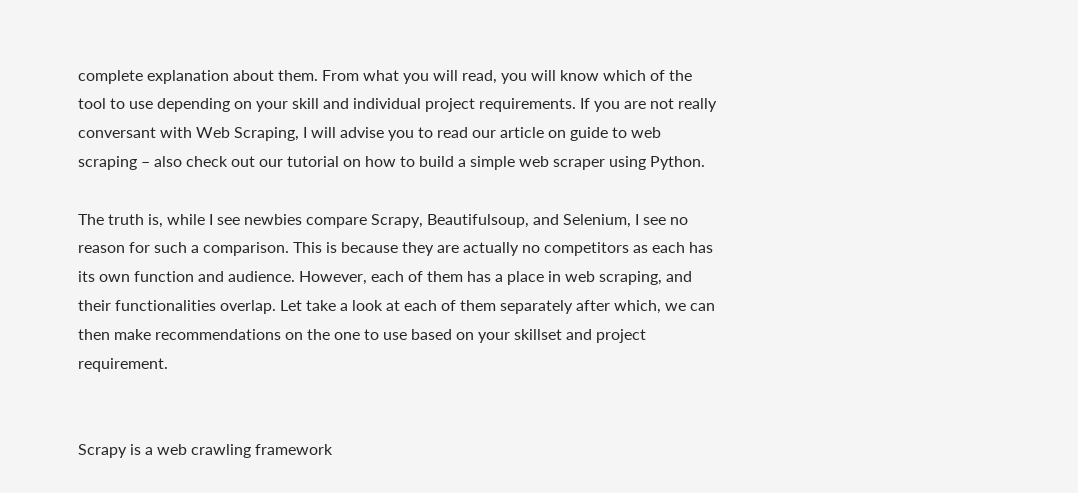complete explanation about them. From what you will read, you will know which of the tool to use depending on your skill and individual project requirements. If you are not really conversant with Web Scraping, I will advise you to read our article on guide to web scraping – also check out our tutorial on how to build a simple web scraper using Python.

The truth is, while I see newbies compare Scrapy, Beautifulsoup, and Selenium, I see no reason for such a comparison. This is because they are actually no competitors as each has its own function and audience. However, each of them has a place in web scraping, and their functionalities overlap. Let take a look at each of them separately after which, we can then make recommendations on the one to use based on your skillset and project requirement.


Scrapy is a web crawling framework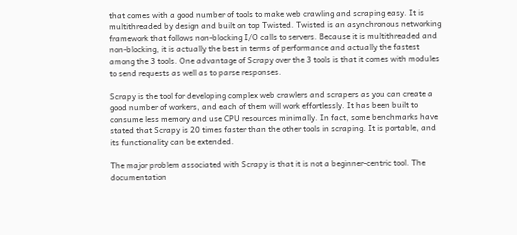that comes with a good number of tools to make web crawling and scraping easy. It is multithreaded by design and built on top Twisted. Twisted is an asynchronous networking framework that follows non-blocking I/O calls to servers. Because it is multithreaded and non-blocking, it is actually the best in terms of performance and actually the fastest among the 3 tools. One advantage of Scrapy over the 3 tools is that it comes with modules to send requests as well as to parse responses.

Scrapy is the tool for developing complex web crawlers and scrapers as you can create a good number of workers, and each of them will work effortlessly. It has been built to consume less memory and use CPU resources minimally. In fact, some benchmarks have stated that Scrapy is 20 times faster than the other tools in scraping. It is portable, and its functionality can be extended.

The major problem associated with Scrapy is that it is not a beginner-centric tool. The documentation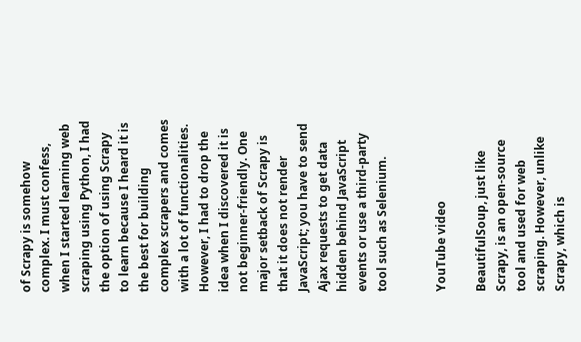of Scrapy is somehow complex. I must confess, when I started learning web scraping using Python, I had the option of using Scrapy to learn because I heard it is the best for building complex scrapers and comes with a lot of functionalities. However, I had to drop the idea when I discovered it is not beginner-friendly. One major setback of Scrapy is that it does not render JavaScript; you have to send Ajax requests to get data hidden behind JavaScript events or use a third-party tool such as Selenium.


YouTube video

BeautifulSoup, just like Scrapy, is an open-source tool and used for web scraping. However, unlike Scrapy, which is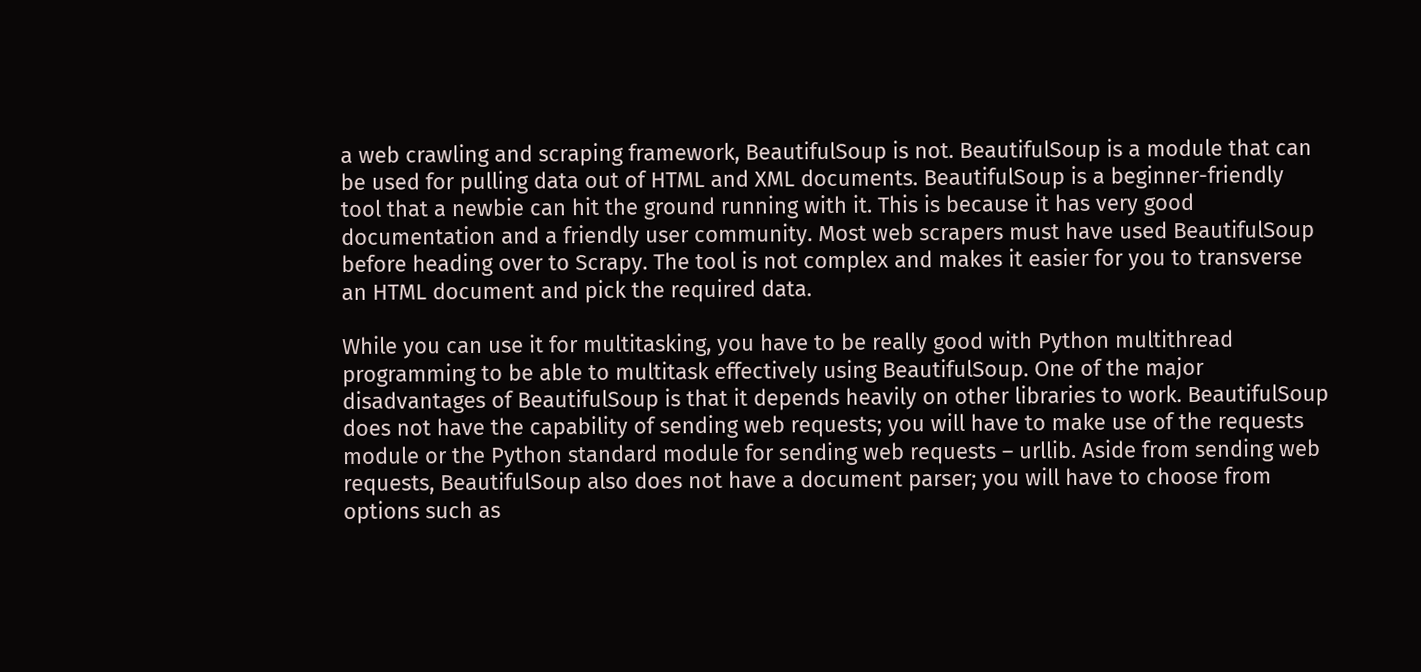a web crawling and scraping framework, BeautifulSoup is not. BeautifulSoup is a module that can be used for pulling data out of HTML and XML documents. BeautifulSoup is a beginner-friendly tool that a newbie can hit the ground running with it. This is because it has very good documentation and a friendly user community. Most web scrapers must have used BeautifulSoup before heading over to Scrapy. The tool is not complex and makes it easier for you to transverse an HTML document and pick the required data.

While you can use it for multitasking, you have to be really good with Python multithread programming to be able to multitask effectively using BeautifulSoup. One of the major disadvantages of BeautifulSoup is that it depends heavily on other libraries to work. BeautifulSoup does not have the capability of sending web requests; you will have to make use of the requests module or the Python standard module for sending web requests – urllib. Aside from sending web requests, BeautifulSoup also does not have a document parser; you will have to choose from options such as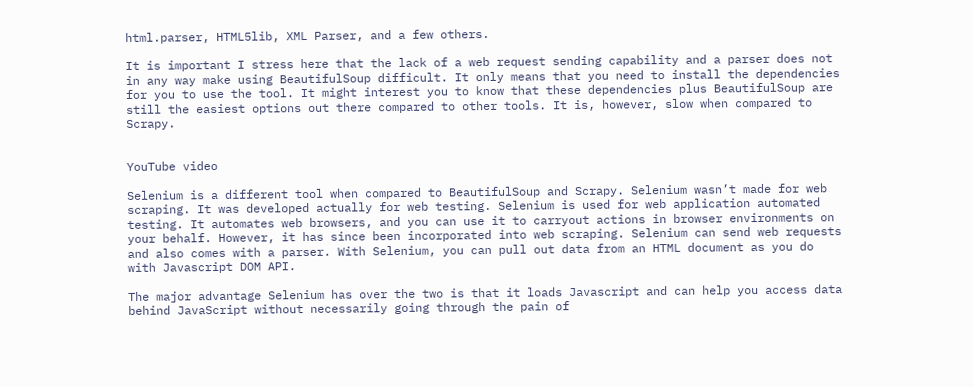html.parser, HTML5lib, XML Parser, and a few others.

It is important I stress here that the lack of a web request sending capability and a parser does not in any way make using BeautifulSoup difficult. It only means that you need to install the dependencies for you to use the tool. It might interest you to know that these dependencies plus BeautifulSoup are still the easiest options out there compared to other tools. It is, however, slow when compared to Scrapy.


YouTube video

Selenium is a different tool when compared to BeautifulSoup and Scrapy. Selenium wasn’t made for web scraping. It was developed actually for web testing. Selenium is used for web application automated testing. It automates web browsers, and you can use it to carryout actions in browser environments on your behalf. However, it has since been incorporated into web scraping. Selenium can send web requests and also comes with a parser. With Selenium, you can pull out data from an HTML document as you do with Javascript DOM API.

The major advantage Selenium has over the two is that it loads Javascript and can help you access data behind JavaScript without necessarily going through the pain of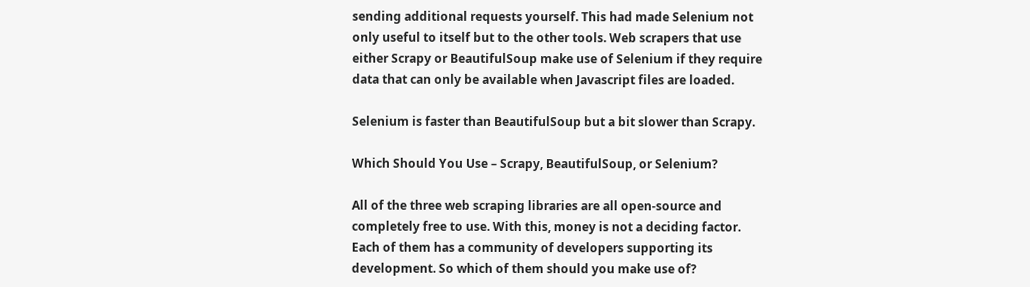sending additional requests yourself. This had made Selenium not only useful to itself but to the other tools. Web scrapers that use either Scrapy or BeautifulSoup make use of Selenium if they require data that can only be available when Javascript files are loaded.

Selenium is faster than BeautifulSoup but a bit slower than Scrapy.

Which Should You Use – Scrapy, BeautifulSoup, or Selenium?

All of the three web scraping libraries are all open-source and completely free to use. With this, money is not a deciding factor. Each of them has a community of developers supporting its development. So which of them should you make use of?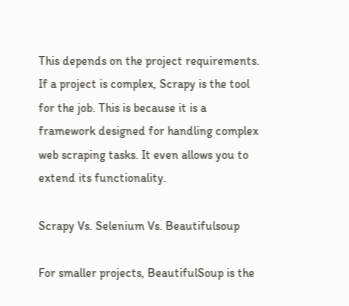This depends on the project requirements. If a project is complex, Scrapy is the tool for the job. This is because it is a framework designed for handling complex web scraping tasks. It even allows you to extend its functionality.

Scrapy Vs. Selenium Vs. Beautifulsoup

For smaller projects, BeautifulSoup is the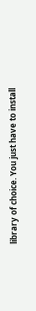library of choice. You just have to install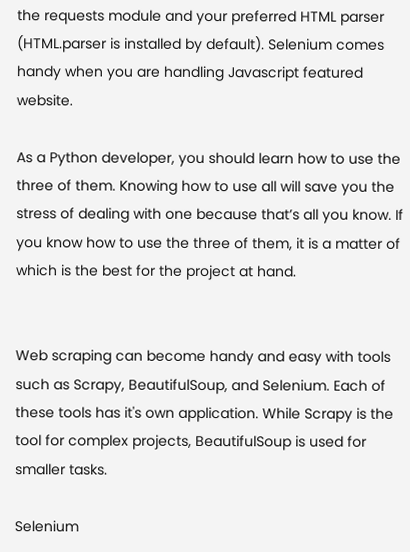the requests module and your preferred HTML parser (HTML.parser is installed by default). Selenium comes handy when you are handling Javascript featured website.

As a Python developer, you should learn how to use the three of them. Knowing how to use all will save you the stress of dealing with one because that’s all you know. If you know how to use the three of them, it is a matter of which is the best for the project at hand.


Web scraping can become handy and easy with tools such as Scrapy, BeautifulSoup, and Selenium. Each of these tools has it's own application. While Scrapy is the tool for complex projects, BeautifulSoup is used for smaller tasks.

Selenium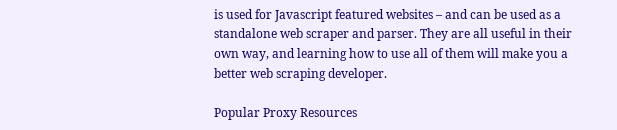is used for Javascript featured websites – and can be used as a standalone web scraper and parser. They are all useful in their own way, and learning how to use all of them will make you a better web scraping developer.

Popular Proxy Resources